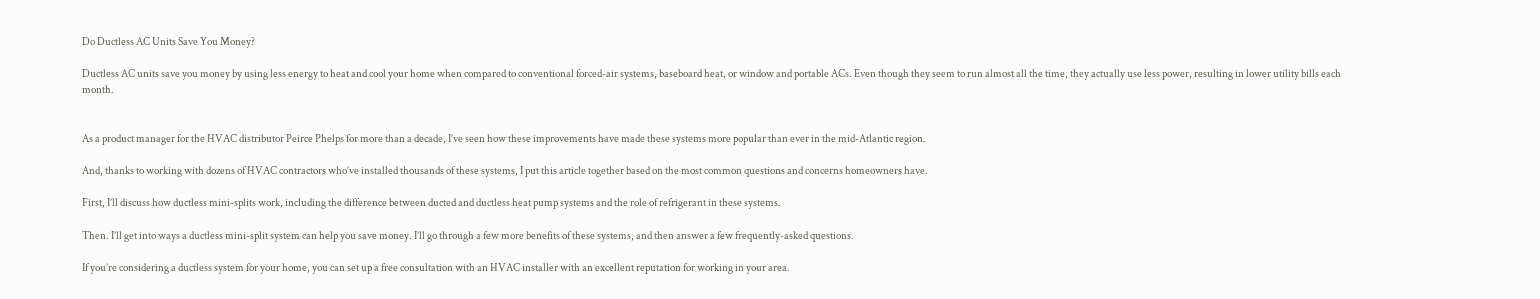Do Ductless AC Units Save You Money?

Ductless AC units save you money by using less energy to heat and cool your home when compared to conventional forced-air systems, baseboard heat, or window and portable ACs. Even though they seem to run almost all the time, they actually use less power, resulting in lower utility bills each month.


As a product manager for the HVAC distributor Peirce Phelps for more than a decade, I’ve seen how these improvements have made these systems more popular than ever in the mid-Atlantic region.

And, thanks to working with dozens of HVAC contractors who’ve installed thousands of these systems, I put this article together based on the most common questions and concerns homeowners have.

First, I’ll discuss how ductless mini-splits work, including the difference between ducted and ductless heat pump systems and the role of refrigerant in these systems.

Then. I’ll get into ways a ductless mini-split system can help you save money. I’ll go through a few more benefits of these systems, and then answer a few frequently-asked questions.

If you’re considering a ductless system for your home, you can set up a free consultation with an HVAC installer with an excellent reputation for working in your area.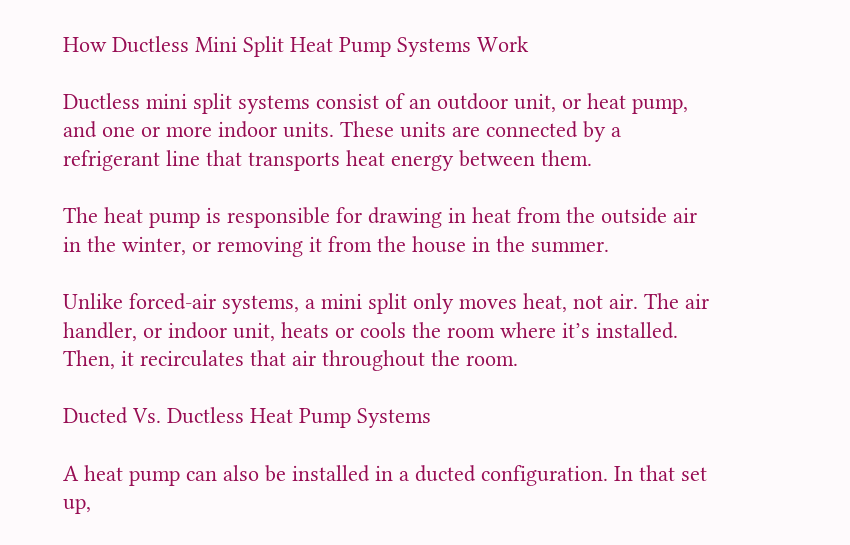How Ductless Mini Split Heat Pump Systems Work

Ductless mini split systems consist of an outdoor unit, or heat pump, and one or more indoor units. These units are connected by a refrigerant line that transports heat energy between them.

The heat pump is responsible for drawing in heat from the outside air in the winter, or removing it from the house in the summer.

Unlike forced-air systems, a mini split only moves heat, not air. The air handler, or indoor unit, heats or cools the room where it’s installed. Then, it recirculates that air throughout the room.

Ducted Vs. Ductless Heat Pump Systems

A heat pump can also be installed in a ducted configuration. In that set up,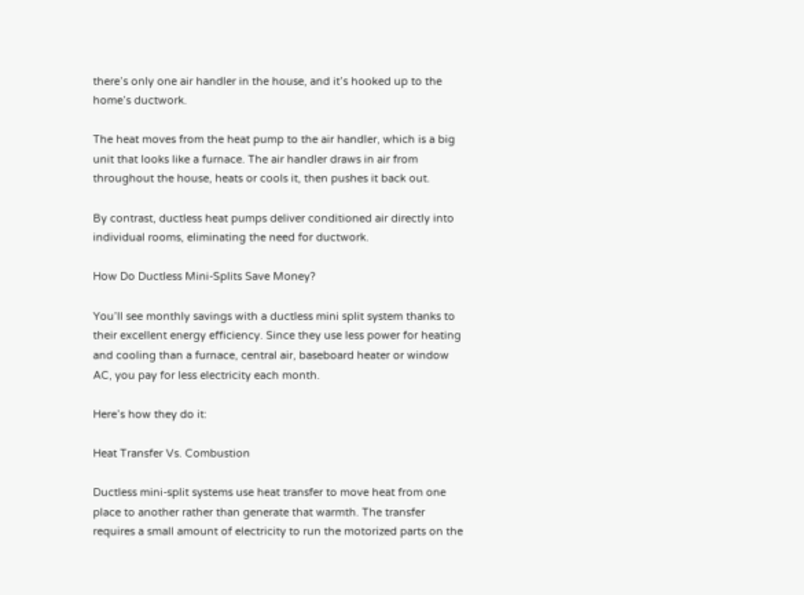there’s only one air handler in the house, and it’s hooked up to the home’s ductwork.

The heat moves from the heat pump to the air handler, which is a big unit that looks like a furnace. The air handler draws in air from throughout the house, heats or cools it, then pushes it back out.

By contrast, ductless heat pumps deliver conditioned air directly into individual rooms, eliminating the need for ductwork.

How Do Ductless Mini-Splits Save Money?

You’ll see monthly savings with a ductless mini split system thanks to their excellent energy efficiency. Since they use less power for heating and cooling than a furnace, central air, baseboard heater or window AC, you pay for less electricity each month.

Here’s how they do it:

Heat Transfer Vs. Combustion

Ductless mini-split systems use heat transfer to move heat from one place to another rather than generate that warmth. The transfer requires a small amount of electricity to run the motorized parts on the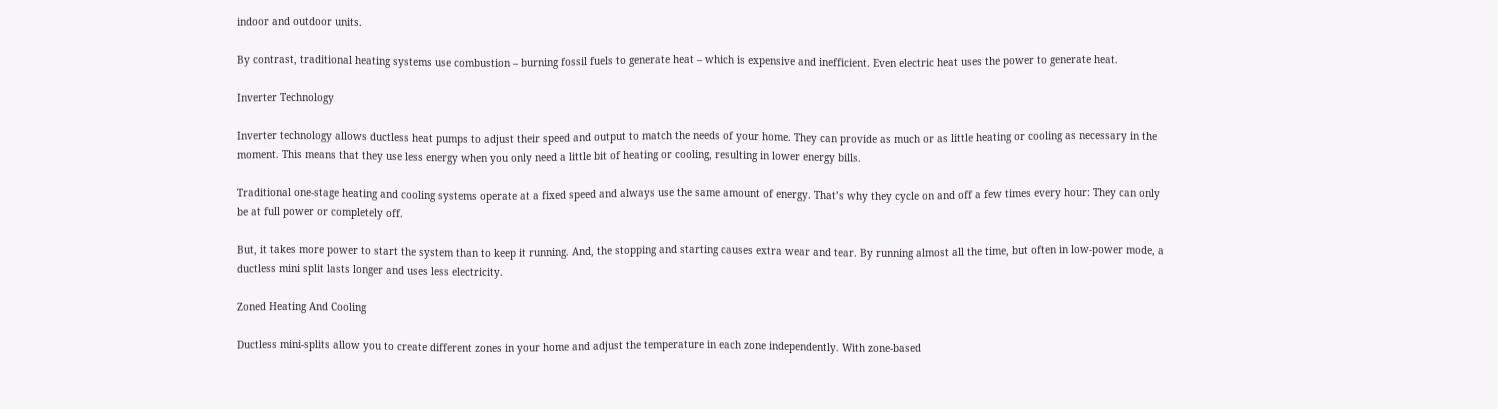indoor and outdoor units.

By contrast, traditional heating systems use combustion – burning fossil fuels to generate heat – which is expensive and inefficient. Even electric heat uses the power to generate heat.

Inverter Technology

Inverter technology allows ductless heat pumps to adjust their speed and output to match the needs of your home. They can provide as much or as little heating or cooling as necessary in the moment. This means that they use less energy when you only need a little bit of heating or cooling, resulting in lower energy bills.

Traditional one-stage heating and cooling systems operate at a fixed speed and always use the same amount of energy. That’s why they cycle on and off a few times every hour: They can only be at full power or completely off.

But, it takes more power to start the system than to keep it running. And, the stopping and starting causes extra wear and tear. By running almost all the time, but often in low-power mode, a ductless mini split lasts longer and uses less electricity.

Zoned Heating And Cooling

Ductless mini-splits allow you to create different zones in your home and adjust the temperature in each zone independently. With zone-based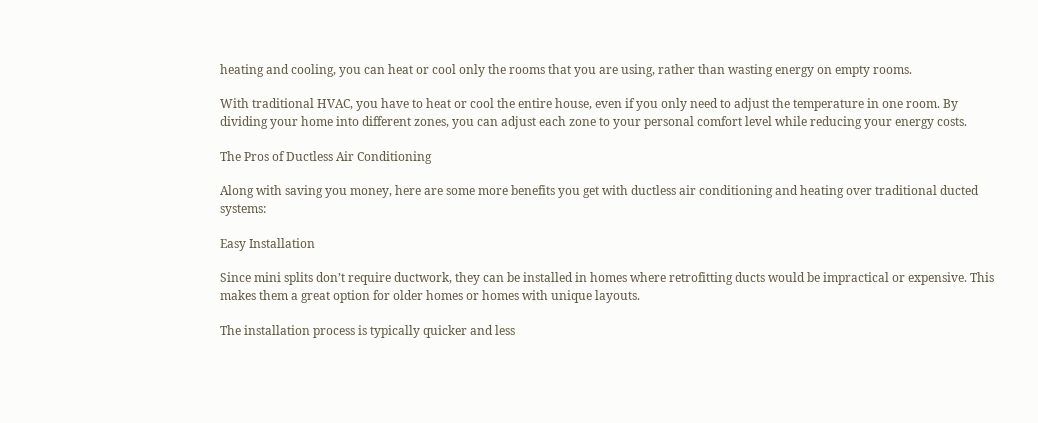heating and cooling, you can heat or cool only the rooms that you are using, rather than wasting energy on empty rooms.

With traditional HVAC, you have to heat or cool the entire house, even if you only need to adjust the temperature in one room. By dividing your home into different zones, you can adjust each zone to your personal comfort level while reducing your energy costs.

The Pros of Ductless Air Conditioning

Along with saving you money, here are some more benefits you get with ductless air conditioning and heating over traditional ducted systems:

Easy Installation

Since mini splits don’t require ductwork, they can be installed in homes where retrofitting ducts would be impractical or expensive. This makes them a great option for older homes or homes with unique layouts.

The installation process is typically quicker and less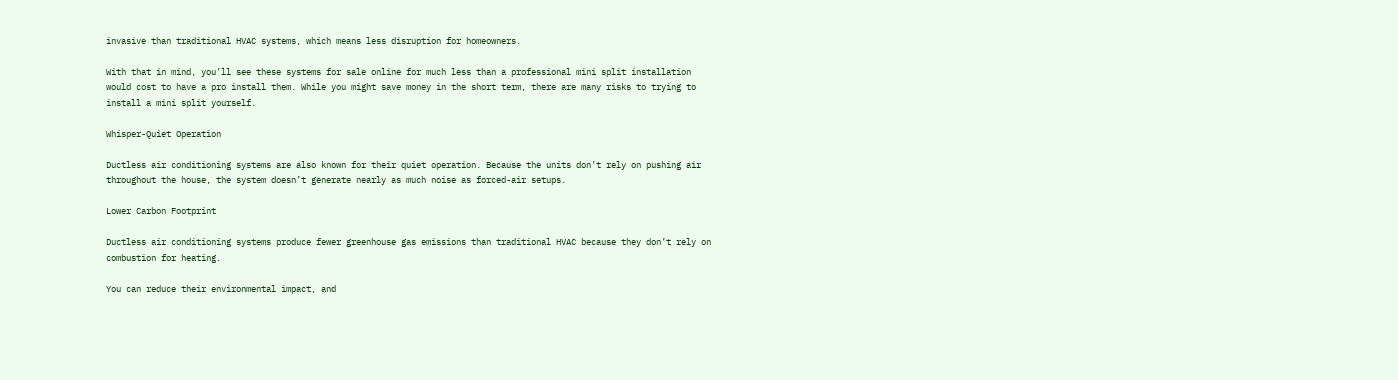invasive than traditional HVAC systems, which means less disruption for homeowners.

With that in mind, you’ll see these systems for sale online for much less than a professional mini split installation would cost to have a pro install them. While you might save money in the short term, there are many risks to trying to install a mini split yourself.

Whisper-Quiet Operation

Ductless air conditioning systems are also known for their quiet operation. Because the units don’t rely on pushing air throughout the house, the system doesn’t generate nearly as much noise as forced-air setups.

Lower Carbon Footprint

Ductless air conditioning systems produce fewer greenhouse gas emissions than traditional HVAC because they don’t rely on combustion for heating.

You can reduce their environmental impact, and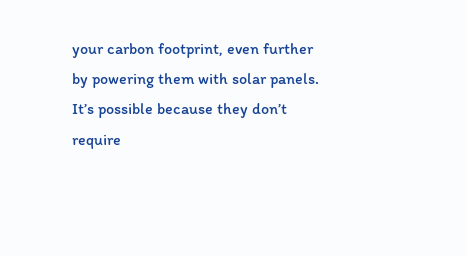your carbon footprint, even further by powering them with solar panels. It’s possible because they don’t require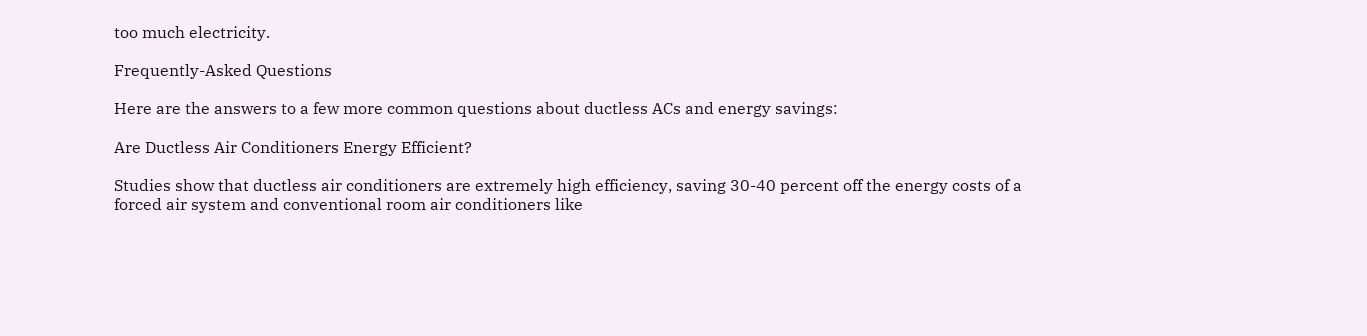too much electricity.

Frequently-Asked Questions

Here are the answers to a few more common questions about ductless ACs and energy savings:

Are Ductless Air Conditioners Energy Efficient?

Studies show that ductless air conditioners are extremely high efficiency, saving 30-40 percent off the energy costs of a forced air system and conventional room air conditioners like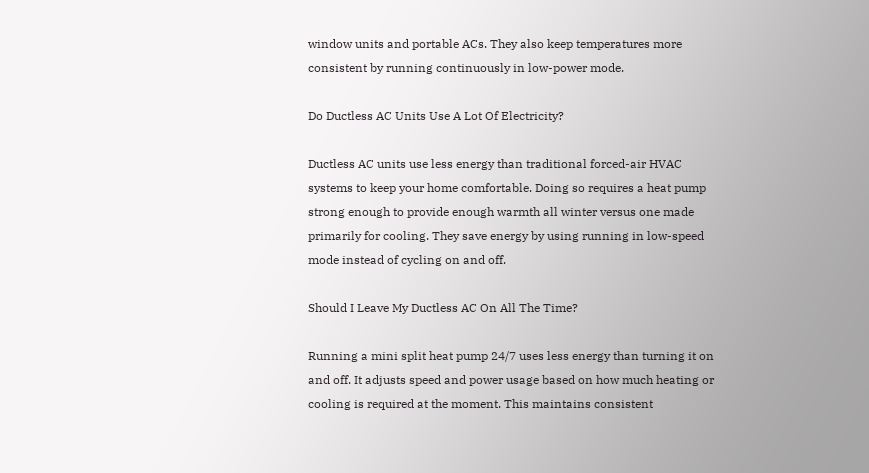window units and portable ACs. They also keep temperatures more consistent by running continuously in low-power mode.

Do Ductless AC Units Use A Lot Of Electricity?

Ductless AC units use less energy than traditional forced-air HVAC systems to keep your home comfortable. Doing so requires a heat pump strong enough to provide enough warmth all winter versus one made primarily for cooling. They save energy by using running in low-speed mode instead of cycling on and off.

Should I Leave My Ductless AC On All The Time?

Running a mini split heat pump 24/7 uses less energy than turning it on and off. It adjusts speed and power usage based on how much heating or cooling is required at the moment. This maintains consistent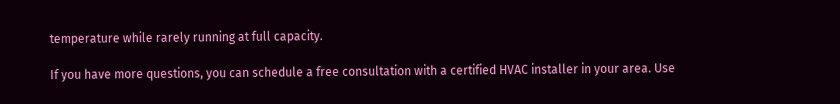temperature while rarely running at full capacity.

If you have more questions, you can schedule a free consultation with a certified HVAC installer in your area. Use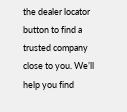the dealer locator button to find a trusted company close to you. We’ll help you find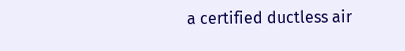a certified ductless air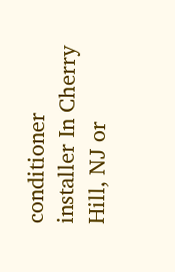conditioner installer In Cherry Hill, NJ or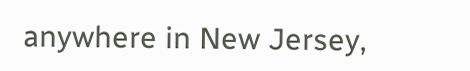anywhere in New Jersey,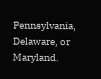Pennsylvania, Delaware, or Maryland.